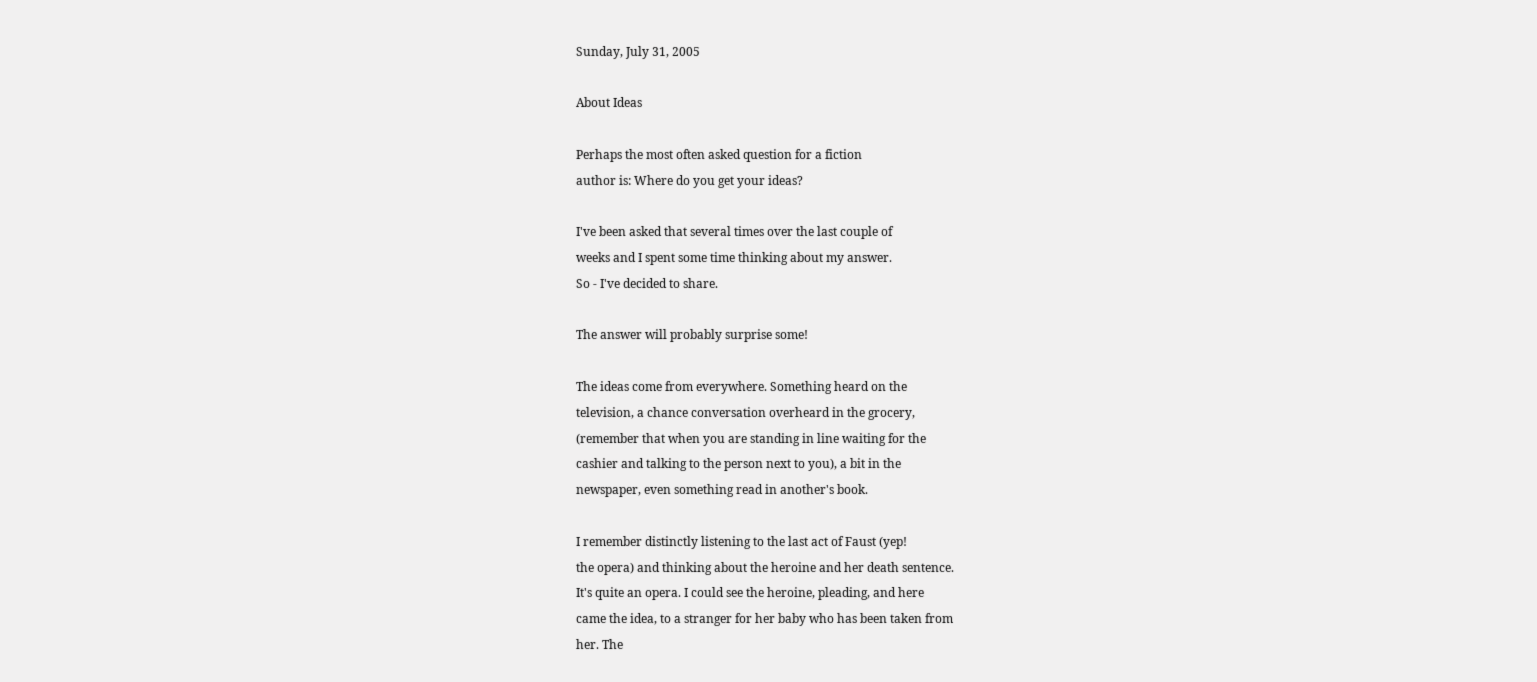Sunday, July 31, 2005

About Ideas

Perhaps the most often asked question for a fiction
author is: Where do you get your ideas?

I've been asked that several times over the last couple of
weeks and I spent some time thinking about my answer.
So - I've decided to share.

The answer will probably surprise some!

The ideas come from everywhere. Something heard on the
television, a chance conversation overheard in the grocery,
(remember that when you are standing in line waiting for the
cashier and talking to the person next to you), a bit in the
newspaper, even something read in another's book.

I remember distinctly listening to the last act of Faust (yep!
the opera) and thinking about the heroine and her death sentence.
It's quite an opera. I could see the heroine, pleading, and here
came the idea, to a stranger for her baby who has been taken from
her. The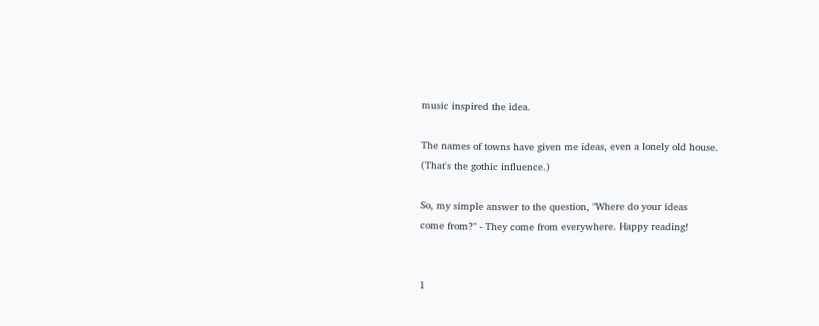music inspired the idea.

The names of towns have given me ideas, even a lonely old house.
(That's the gothic influence.)

So, my simple answer to the question, "Where do your ideas
come from?" - They come from everywhere. Happy reading!


1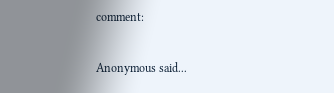comment:

Anonymous said...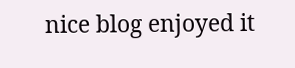nice blog enjoyed it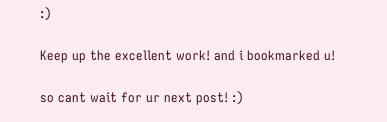:)

Keep up the excellent work! and i bookmarked u!

so cant wait for ur next post! :)